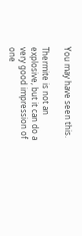You may have seen this.

Thermite is not an explosive, but it can do a very good impression of one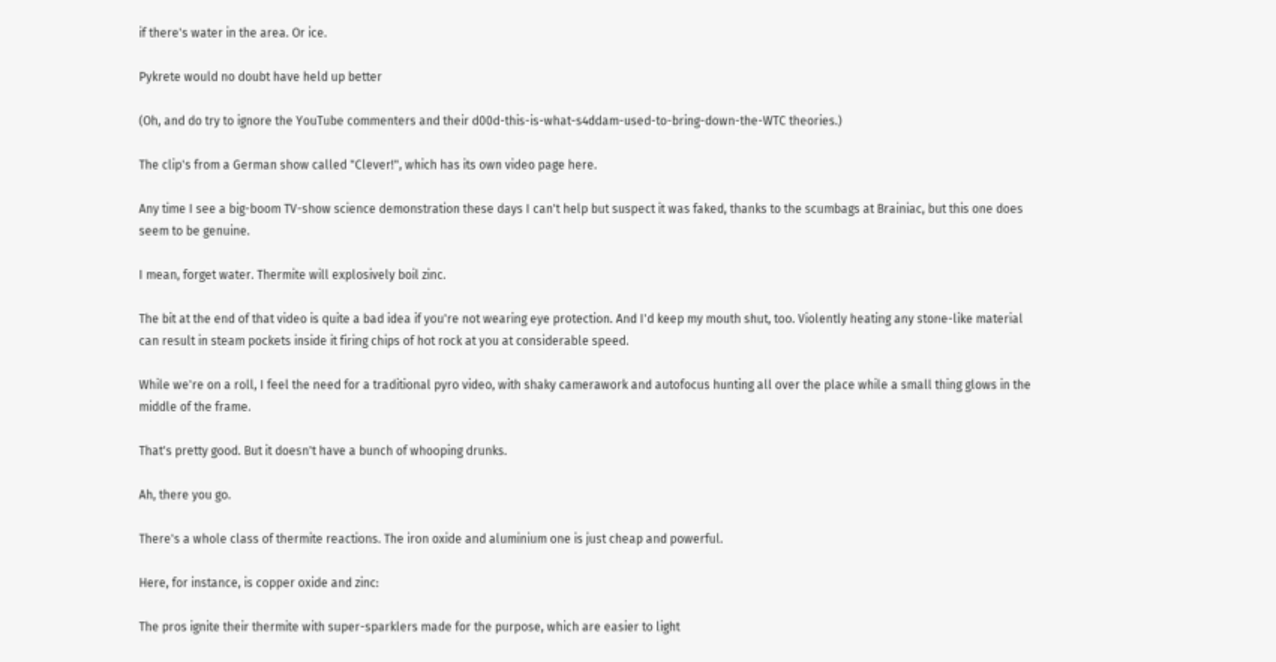if there's water in the area. Or ice.

Pykrete would no doubt have held up better

(Oh, and do try to ignore the YouTube commenters and their d00d-this-is-what-s4ddam-used-to-bring-down-the-WTC theories.)

The clip's from a German show called "Clever!", which has its own video page here.

Any time I see a big-boom TV-show science demonstration these days I can't help but suspect it was faked, thanks to the scumbags at Brainiac, but this one does seem to be genuine.

I mean, forget water. Thermite will explosively boil zinc.

The bit at the end of that video is quite a bad idea if you're not wearing eye protection. And I'd keep my mouth shut, too. Violently heating any stone-like material can result in steam pockets inside it firing chips of hot rock at you at considerable speed.

While we're on a roll, I feel the need for a traditional pyro video, with shaky camerawork and autofocus hunting all over the place while a small thing glows in the middle of the frame.

That's pretty good. But it doesn't have a bunch of whooping drunks.

Ah, there you go.

There's a whole class of thermite reactions. The iron oxide and aluminium one is just cheap and powerful.

Here, for instance, is copper oxide and zinc:

The pros ignite their thermite with super-sparklers made for the purpose, which are easier to light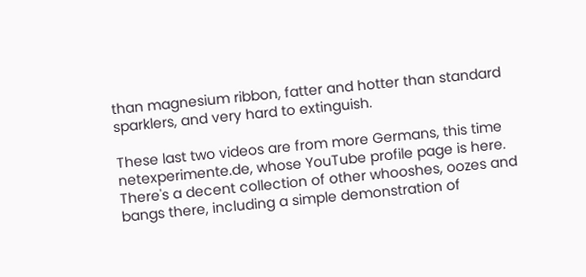than magnesium ribbon, fatter and hotter than standard sparklers, and very hard to extinguish.

These last two videos are from more Germans, this time netexperimente.de, whose YouTube profile page is here. There's a decent collection of other whooshes, oozes and bangs there, including a simple demonstration of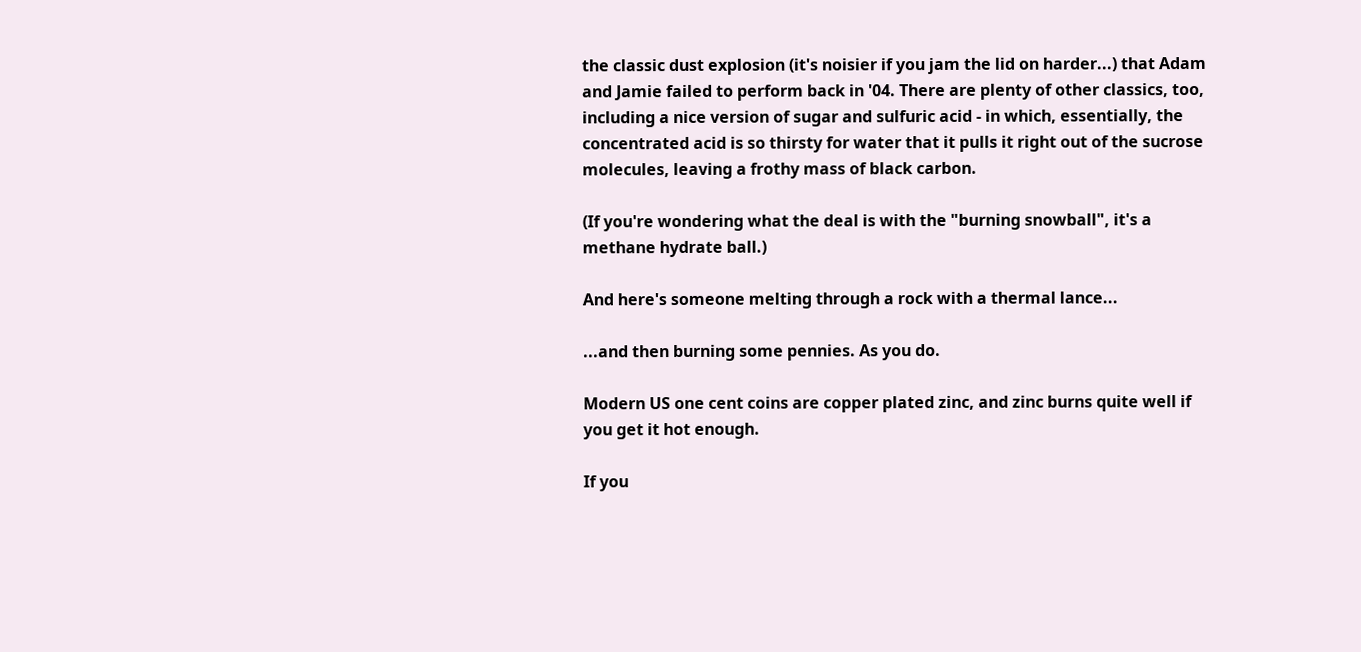the classic dust explosion (it's noisier if you jam the lid on harder...) that Adam and Jamie failed to perform back in '04. There are plenty of other classics, too, including a nice version of sugar and sulfuric acid - in which, essentially, the concentrated acid is so thirsty for water that it pulls it right out of the sucrose molecules, leaving a frothy mass of black carbon.

(If you're wondering what the deal is with the "burning snowball", it's a methane hydrate ball.)

And here's someone melting through a rock with a thermal lance...

...and then burning some pennies. As you do.

Modern US one cent coins are copper plated zinc, and zinc burns quite well if you get it hot enough.

If you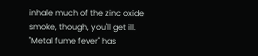inhale much of the zinc oxide smoke, though, you'll get ill. "Metal fume fever" has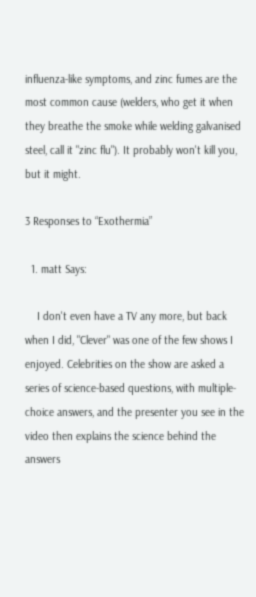influenza-like symptoms, and zinc fumes are the most common cause (welders, who get it when they breathe the smoke while welding galvanised steel, call it "zinc flu"). It probably won't kill you, but it might.

3 Responses to “Exothermia”

  1. matt Says:

    I don't even have a TV any more, but back when I did, "Clever" was one of the few shows I enjoyed. Celebrities on the show are asked a series of science-based questions, with multiple-choice answers, and the presenter you see in the video then explains the science behind the answers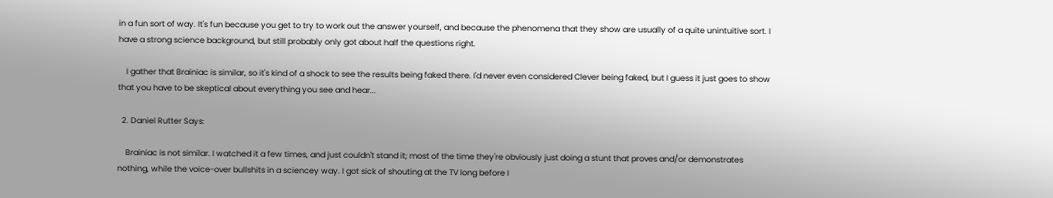in a fun sort of way. It's fun because you get to try to work out the answer yourself, and because the phenomena that they show are usually of a quite unintuitive sort. I have a strong science background, but still probably only got about half the questions right.

    I gather that Brainiac is similar, so it's kind of a shock to see the results being faked there. I'd never even considered Clever being faked, but I guess it just goes to show that you have to be skeptical about everything you see and hear...

  2. Daniel Rutter Says:

    Brainiac is not similar. I watched it a few times, and just couldn't stand it; most of the time they're obviously just doing a stunt that proves and/or demonstrates nothing, while the voice-over bullshits in a sciencey way. I got sick of shouting at the TV long before I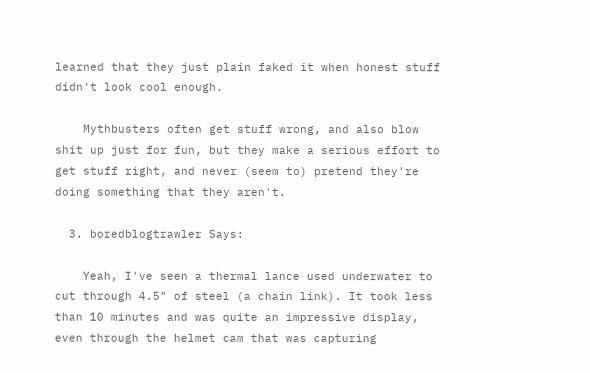learned that they just plain faked it when honest stuff didn't look cool enough.

    Mythbusters often get stuff wrong, and also blow shit up just for fun, but they make a serious effort to get stuff right, and never (seem to) pretend they're doing something that they aren't.

  3. boredblogtrawler Says:

    Yeah, I've seen a thermal lance used underwater to cut through 4.5" of steel (a chain link). It took less than 10 minutes and was quite an impressive display, even through the helmet cam that was capturing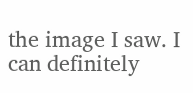the image I saw. I can definitely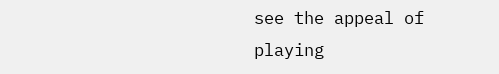see the appeal of playing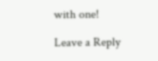with one!

Leave a Reply